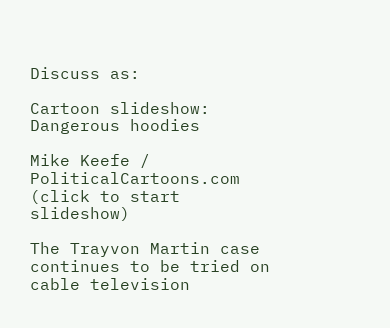Discuss as:

Cartoon slideshow: Dangerous hoodies

Mike Keefe / PoliticalCartoons.com (click to start slideshow)

The Trayvon Martin case continues to be tried on cable television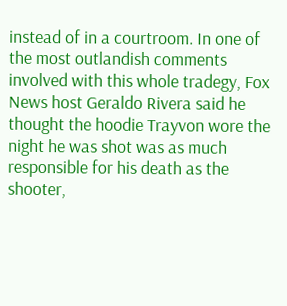instead of in a courtroom. In one of the most outlandish comments involved with this whole tradegy, Fox News host Geraldo Rivera said he thought the hoodie Trayvon wore the night he was shot was as much responsible for his death as the shooter,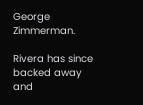George Zimmerman.

Rivera has since backed away and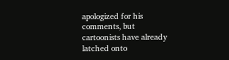apologized for his comments, but cartoonists have already latched onto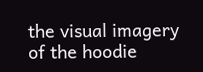the visual imagery of the hoodie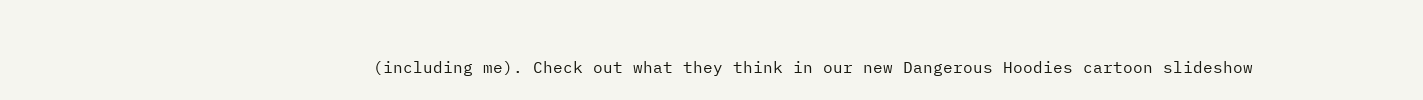(including me). Check out what they think in our new Dangerous Hoodies cartoon slideshow